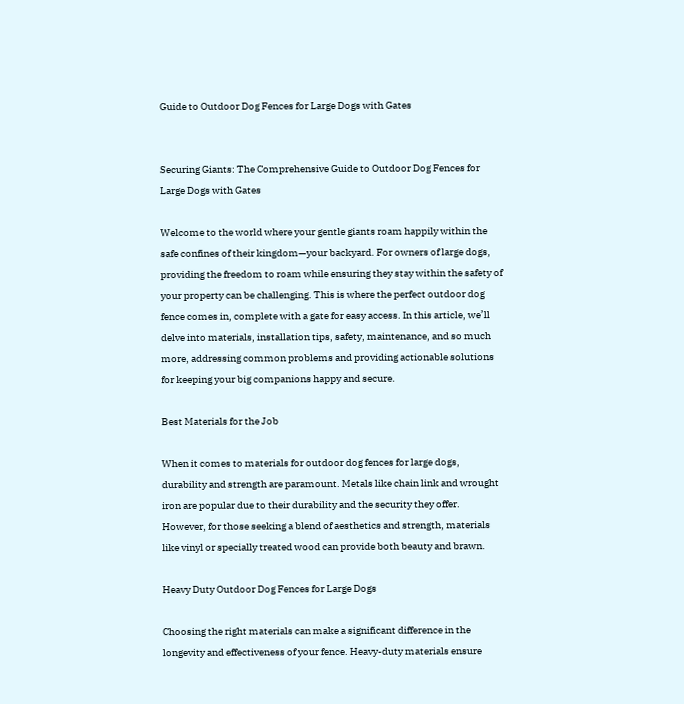Guide to Outdoor Dog Fences for Large Dogs with Gates


Securing Giants: The Comprehensive Guide to Outdoor Dog Fences for Large Dogs with Gates

Welcome to the world where your gentle giants roam happily within the safe confines of their kingdom—your backyard. For owners of large dogs, providing the freedom to roam while ensuring they stay within the safety of your property can be challenging. This is where the perfect outdoor dog fence comes in, complete with a gate for easy access. In this article, we’ll delve into materials, installation tips, safety, maintenance, and so much more, addressing common problems and providing actionable solutions for keeping your big companions happy and secure.

Best Materials for the Job

When it comes to materials for outdoor dog fences for large dogs, durability and strength are paramount. Metals like chain link and wrought iron are popular due to their durability and the security they offer. However, for those seeking a blend of aesthetics and strength, materials like vinyl or specially treated wood can provide both beauty and brawn.

Heavy Duty Outdoor Dog Fences for Large Dogs

Choosing the right materials can make a significant difference in the longevity and effectiveness of your fence. Heavy-duty materials ensure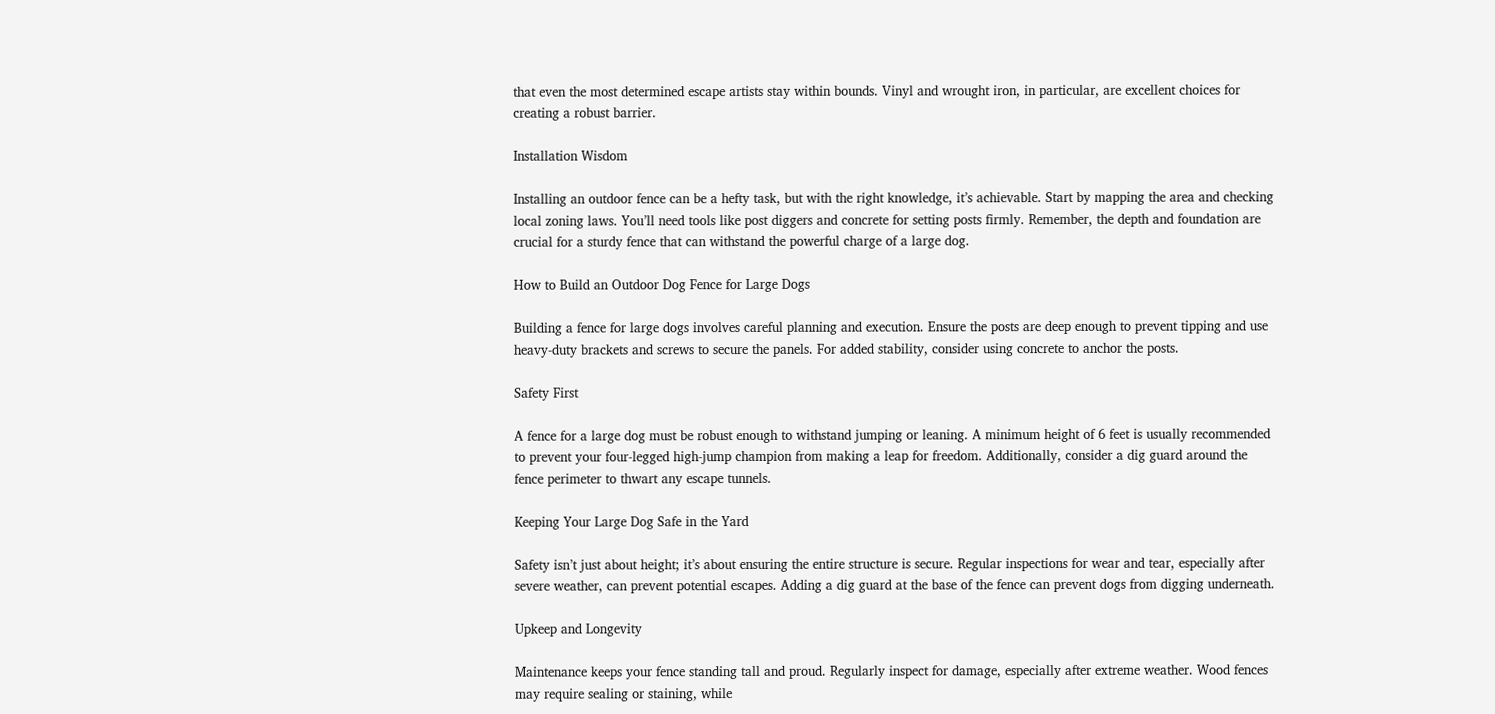that even the most determined escape artists stay within bounds. Vinyl and wrought iron, in particular, are excellent choices for creating a robust barrier.

Installation Wisdom

Installing an outdoor fence can be a hefty task, but with the right knowledge, it’s achievable. Start by mapping the area and checking local zoning laws. You’ll need tools like post diggers and concrete for setting posts firmly. Remember, the depth and foundation are crucial for a sturdy fence that can withstand the powerful charge of a large dog.

How to Build an Outdoor Dog Fence for Large Dogs

Building a fence for large dogs involves careful planning and execution. Ensure the posts are deep enough to prevent tipping and use heavy-duty brackets and screws to secure the panels. For added stability, consider using concrete to anchor the posts.

Safety First

A fence for a large dog must be robust enough to withstand jumping or leaning. A minimum height of 6 feet is usually recommended to prevent your four-legged high-jump champion from making a leap for freedom. Additionally, consider a dig guard around the fence perimeter to thwart any escape tunnels.

Keeping Your Large Dog Safe in the Yard

Safety isn’t just about height; it’s about ensuring the entire structure is secure. Regular inspections for wear and tear, especially after severe weather, can prevent potential escapes. Adding a dig guard at the base of the fence can prevent dogs from digging underneath.

Upkeep and Longevity

Maintenance keeps your fence standing tall and proud. Regularly inspect for damage, especially after extreme weather. Wood fences may require sealing or staining, while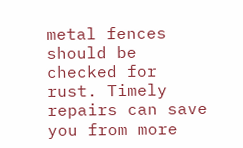metal fences should be checked for rust. Timely repairs can save you from more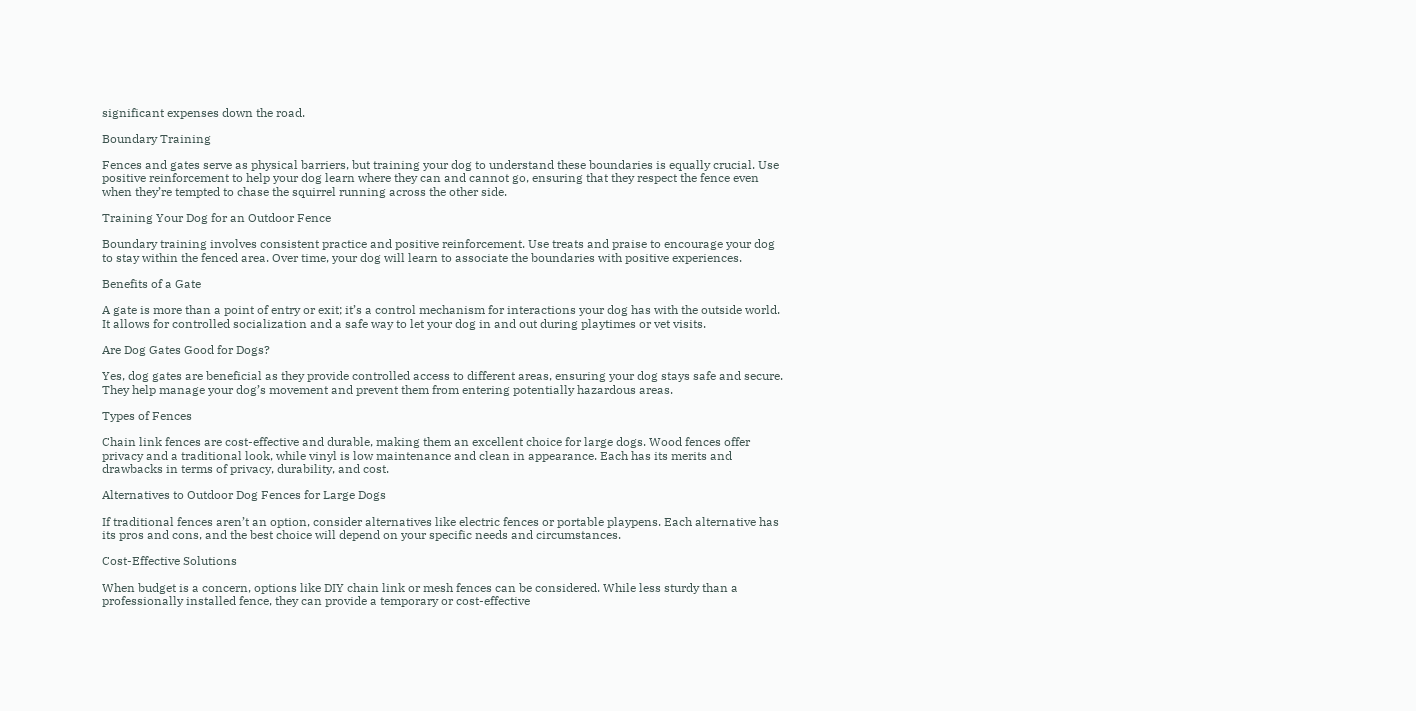significant expenses down the road.

Boundary Training

Fences and gates serve as physical barriers, but training your dog to understand these boundaries is equally crucial. Use positive reinforcement to help your dog learn where they can and cannot go, ensuring that they respect the fence even when they’re tempted to chase the squirrel running across the other side.

Training Your Dog for an Outdoor Fence

Boundary training involves consistent practice and positive reinforcement. Use treats and praise to encourage your dog to stay within the fenced area. Over time, your dog will learn to associate the boundaries with positive experiences.

Benefits of a Gate

A gate is more than a point of entry or exit; it’s a control mechanism for interactions your dog has with the outside world. It allows for controlled socialization and a safe way to let your dog in and out during playtimes or vet visits.

Are Dog Gates Good for Dogs?

Yes, dog gates are beneficial as they provide controlled access to different areas, ensuring your dog stays safe and secure. They help manage your dog’s movement and prevent them from entering potentially hazardous areas.

Types of Fences

Chain link fences are cost-effective and durable, making them an excellent choice for large dogs. Wood fences offer privacy and a traditional look, while vinyl is low maintenance and clean in appearance. Each has its merits and drawbacks in terms of privacy, durability, and cost.

Alternatives to Outdoor Dog Fences for Large Dogs

If traditional fences aren’t an option, consider alternatives like electric fences or portable playpens. Each alternative has its pros and cons, and the best choice will depend on your specific needs and circumstances.

Cost-Effective Solutions

When budget is a concern, options like DIY chain link or mesh fences can be considered. While less sturdy than a professionally installed fence, they can provide a temporary or cost-effective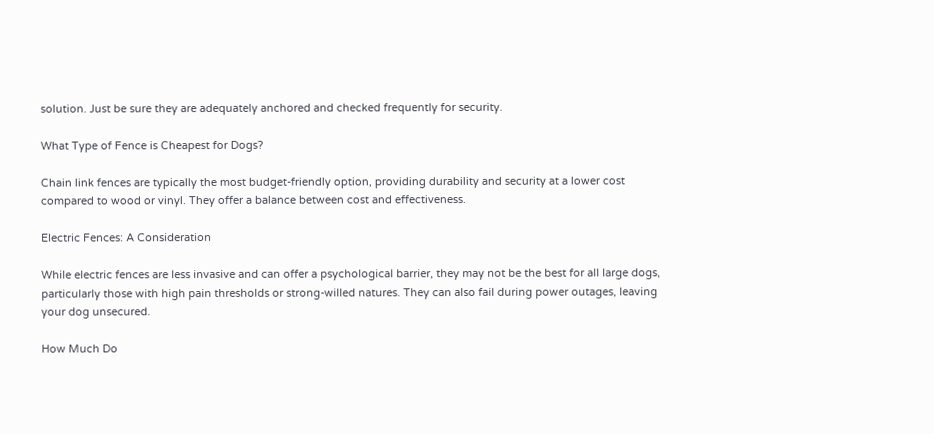solution. Just be sure they are adequately anchored and checked frequently for security.

What Type of Fence is Cheapest for Dogs?

Chain link fences are typically the most budget-friendly option, providing durability and security at a lower cost compared to wood or vinyl. They offer a balance between cost and effectiveness.

Electric Fences: A Consideration

While electric fences are less invasive and can offer a psychological barrier, they may not be the best for all large dogs, particularly those with high pain thresholds or strong-willed natures. They can also fail during power outages, leaving your dog unsecured.

How Much Do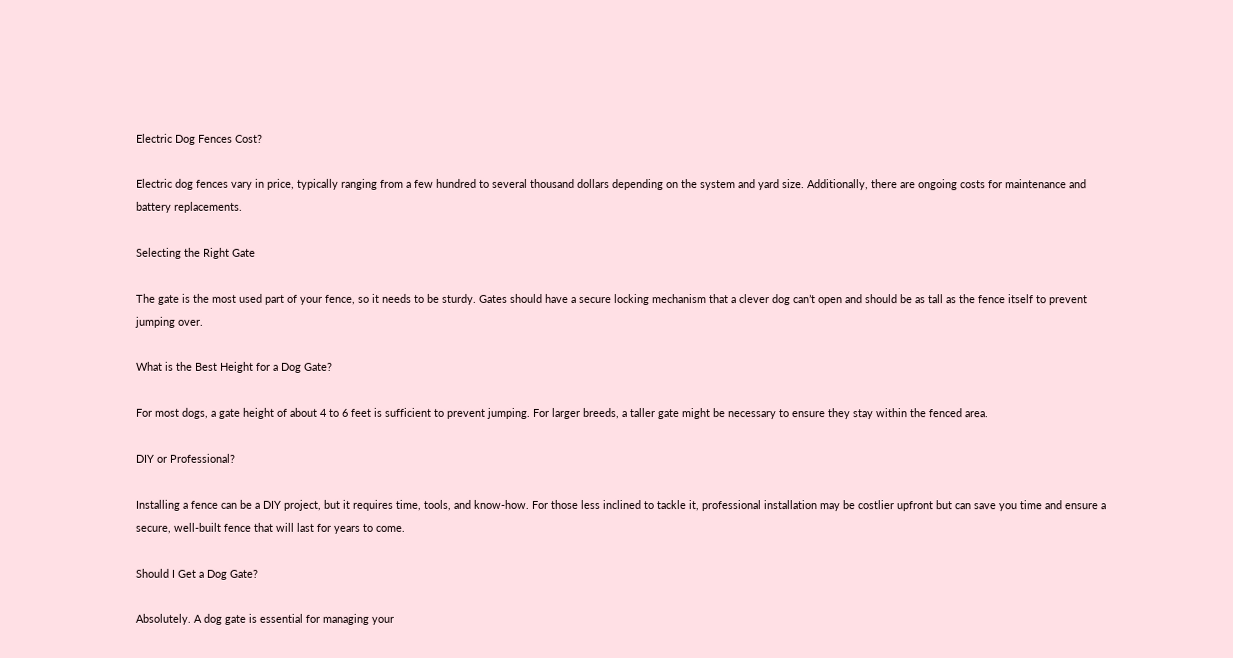Electric Dog Fences Cost?

Electric dog fences vary in price, typically ranging from a few hundred to several thousand dollars depending on the system and yard size. Additionally, there are ongoing costs for maintenance and battery replacements.

Selecting the Right Gate

The gate is the most used part of your fence, so it needs to be sturdy. Gates should have a secure locking mechanism that a clever dog can’t open and should be as tall as the fence itself to prevent jumping over.

What is the Best Height for a Dog Gate?

For most dogs, a gate height of about 4 to 6 feet is sufficient to prevent jumping. For larger breeds, a taller gate might be necessary to ensure they stay within the fenced area.

DIY or Professional?

Installing a fence can be a DIY project, but it requires time, tools, and know-how. For those less inclined to tackle it, professional installation may be costlier upfront but can save you time and ensure a secure, well-built fence that will last for years to come.

Should I Get a Dog Gate?

Absolutely. A dog gate is essential for managing your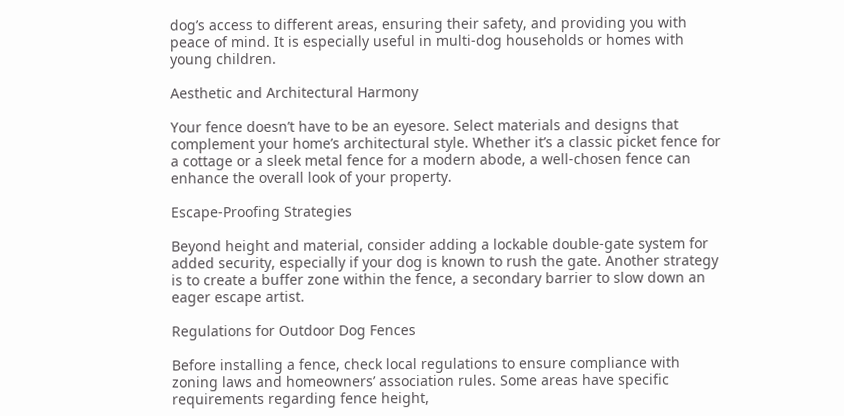dog’s access to different areas, ensuring their safety, and providing you with peace of mind. It is especially useful in multi-dog households or homes with young children.

Aesthetic and Architectural Harmony

Your fence doesn’t have to be an eyesore. Select materials and designs that complement your home’s architectural style. Whether it’s a classic picket fence for a cottage or a sleek metal fence for a modern abode, a well-chosen fence can enhance the overall look of your property.

Escape-Proofing Strategies

Beyond height and material, consider adding a lockable double-gate system for added security, especially if your dog is known to rush the gate. Another strategy is to create a buffer zone within the fence, a secondary barrier to slow down an eager escape artist.

Regulations for Outdoor Dog Fences

Before installing a fence, check local regulations to ensure compliance with zoning laws and homeowners’ association rules. Some areas have specific requirements regarding fence height,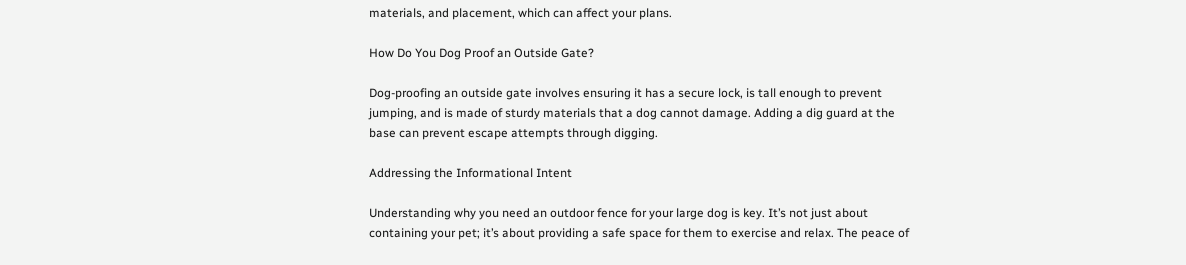materials, and placement, which can affect your plans.

How Do You Dog Proof an Outside Gate?

Dog-proofing an outside gate involves ensuring it has a secure lock, is tall enough to prevent jumping, and is made of sturdy materials that a dog cannot damage. Adding a dig guard at the base can prevent escape attempts through digging.

Addressing the Informational Intent

Understanding why you need an outdoor fence for your large dog is key. It’s not just about containing your pet; it’s about providing a safe space for them to exercise and relax. The peace of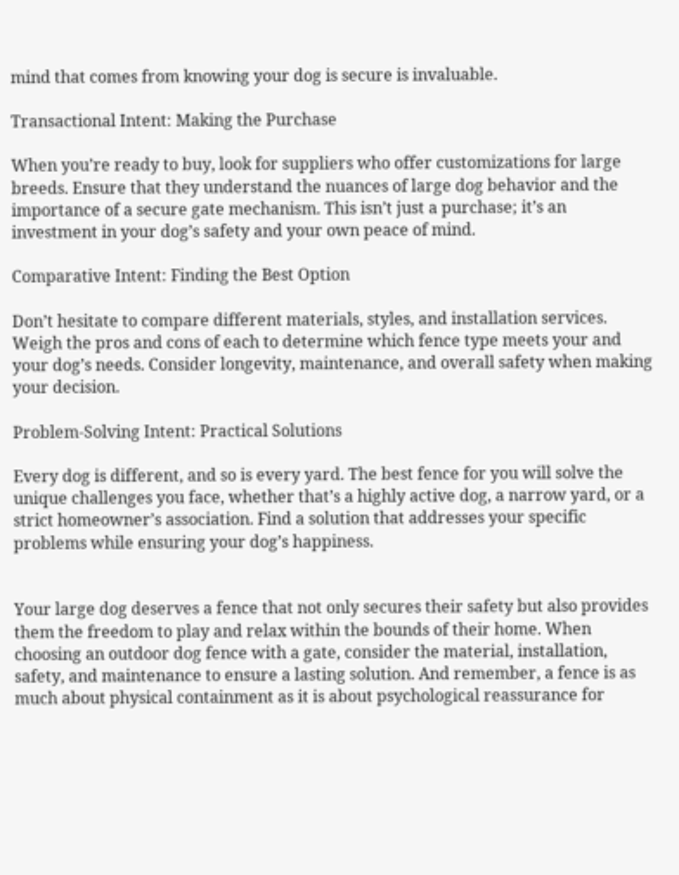mind that comes from knowing your dog is secure is invaluable.

Transactional Intent: Making the Purchase

When you’re ready to buy, look for suppliers who offer customizations for large breeds. Ensure that they understand the nuances of large dog behavior and the importance of a secure gate mechanism. This isn’t just a purchase; it’s an investment in your dog’s safety and your own peace of mind.

Comparative Intent: Finding the Best Option

Don’t hesitate to compare different materials, styles, and installation services. Weigh the pros and cons of each to determine which fence type meets your and your dog’s needs. Consider longevity, maintenance, and overall safety when making your decision.

Problem-Solving Intent: Practical Solutions

Every dog is different, and so is every yard. The best fence for you will solve the unique challenges you face, whether that’s a highly active dog, a narrow yard, or a strict homeowner’s association. Find a solution that addresses your specific problems while ensuring your dog’s happiness.


Your large dog deserves a fence that not only secures their safety but also provides them the freedom to play and relax within the bounds of their home. When choosing an outdoor dog fence with a gate, consider the material, installation, safety, and maintenance to ensure a lasting solution. And remember, a fence is as much about physical containment as it is about psychological reassurance for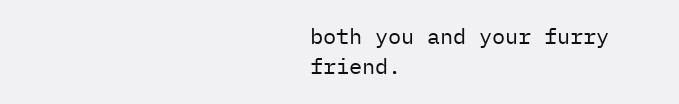both you and your furry friend.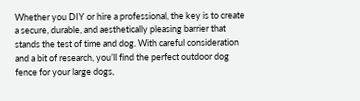Whether you DIY or hire a professional, the key is to create a secure, durable, and aesthetically pleasing barrier that stands the test of time and dog. With careful consideration and a bit of research, you’ll find the perfect outdoor dog fence for your large dogs,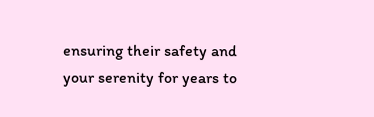ensuring their safety and your serenity for years to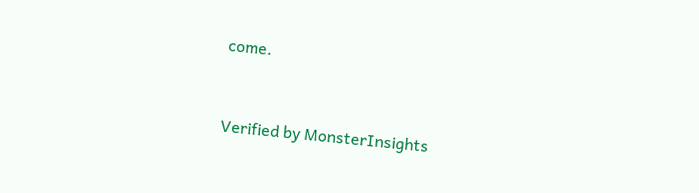come.


Verified by MonsterInsights